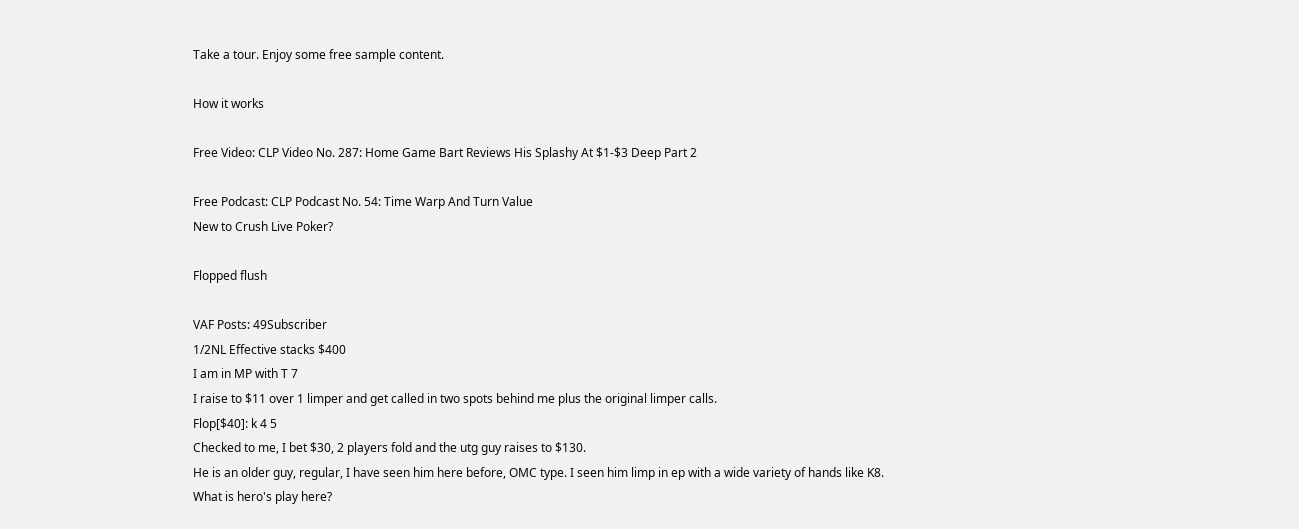Take a tour. Enjoy some free sample content.

How it works

Free Video: CLP Video No. 287: Home Game Bart Reviews His Splashy At $1-$3 Deep Part 2

Free Podcast: CLP Podcast No. 54: Time Warp And Turn Value
New to Crush Live Poker?

Flopped flush

VAF Posts: 49Subscriber
1/2NL Effective stacks $400
I am in MP with T 7
I raise to $11 over 1 limper and get called in two spots behind me plus the original limper calls.
Flop[$40]: k 4 5
Checked to me, I bet $30, 2 players fold and the utg guy raises to $130.
He is an older guy, regular, I have seen him here before, OMC type. I seen him limp in ep with a wide variety of hands like K8.
What is hero's play here?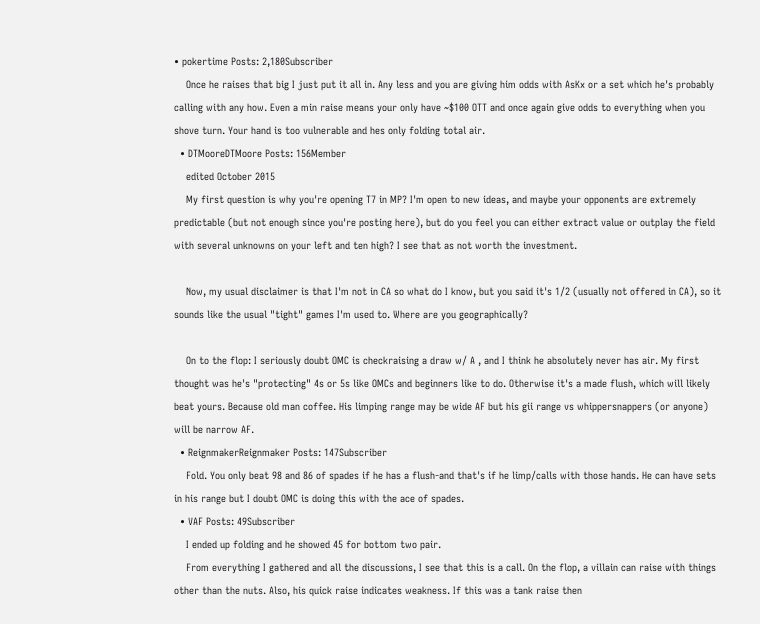• pokertime Posts: 2,180Subscriber
    Once he raises that big I just put it all in. Any less and you are giving him odds with AsKx or a set which he's probably calling with any how. Even a min raise means your only have ~$100 OTT and once again give odds to everything when you shove turn. Your hand is too vulnerable and hes only folding total air.
  • DTMooreDTMoore Posts: 156Member
    edited October 2015
    My first question is why you're opening T7 in MP? I'm open to new ideas, and maybe your opponents are extremely predictable (but not enough since you're posting here), but do you feel you can either extract value or outplay the field with several unknowns on your left and ten high? I see that as not worth the investment.

    Now, my usual disclaimer is that I'm not in CA so what do I know, but you said it's 1/2 (usually not offered in CA), so it sounds like the usual "tight" games I'm used to. Where are you geographically?

    On to the flop: I seriously doubt OMC is checkraising a draw w/ A , and I think he absolutely never has air. My first thought was he's "protecting" 4s or 5s like OMCs and beginners like to do. Otherwise it's a made flush, which will likely beat yours. Because old man coffee. His limping range may be wide AF but his gii range vs whippersnappers (or anyone) will be narrow AF.
  • ReignmakerReignmaker Posts: 147Subscriber
    Fold. You only beat 98 and 86 of spades if he has a flush-and that's if he limp/calls with those hands. He can have sets in his range but I doubt OMC is doing this with the ace of spades.
  • VAF Posts: 49Subscriber
    I ended up folding and he showed 45 for bottom two pair.
    From everything I gathered and all the discussions, I see that this is a call. On the flop, a villain can raise with things other than the nuts. Also, his quick raise indicates weakness. If this was a tank raise then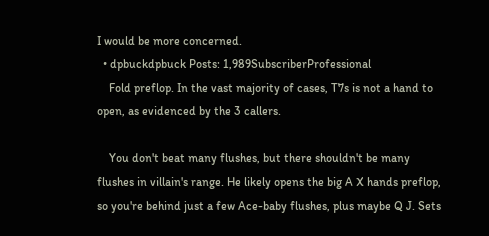I would be more concerned.
  • dpbuckdpbuck Posts: 1,989SubscriberProfessional
    Fold preflop. In the vast majority of cases, T7s is not a hand to open, as evidenced by the 3 callers.

    You don't beat many flushes, but there shouldn't be many flushes in villain's range. He likely opens the big A X hands preflop, so you're behind just a few Ace-baby flushes, plus maybe Q J. Sets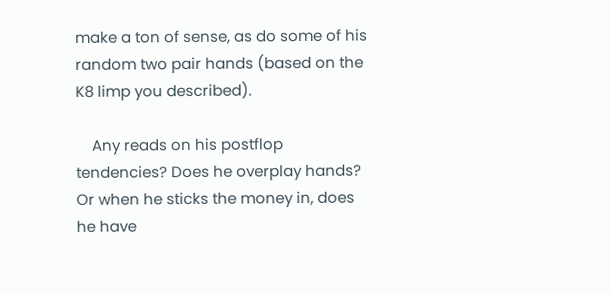make a ton of sense, as do some of his random two pair hands (based on the K8 limp you described).

    Any reads on his postflop tendencies? Does he overplay hands? Or when he sticks the money in, does he have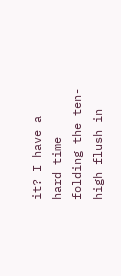it? I have a hard time folding the ten-high flush in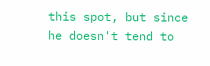this spot, but since he doesn't tend to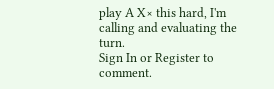play A X× this hard, I'm calling and evaluating the turn.
Sign In or Register to comment.